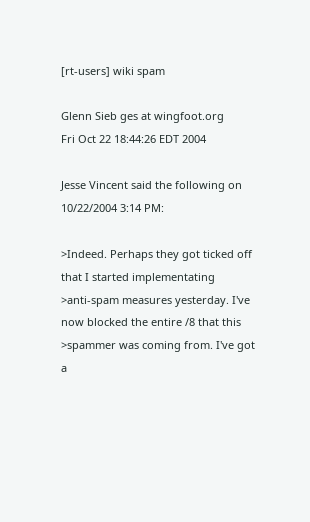[rt-users] wiki spam

Glenn Sieb ges at wingfoot.org
Fri Oct 22 18:44:26 EDT 2004

Jesse Vincent said the following on 10/22/2004 3:14 PM:

>Indeed. Perhaps they got ticked off that I started implementating
>anti-spam measures yesterday. I've now blocked the entire /8 that this
>spammer was coming from. I've got a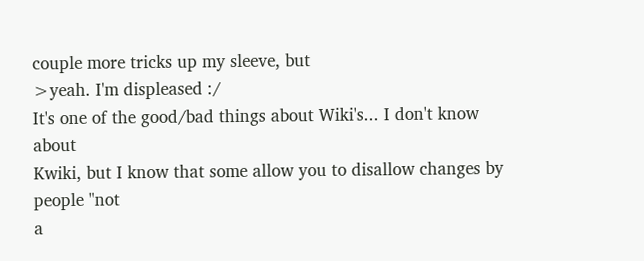couple more tricks up my sleeve, but
>yeah. I'm displeased :/
It's one of the good/bad things about Wiki's... I don't know about
Kwiki, but I know that some allow you to disallow changes by people "not
a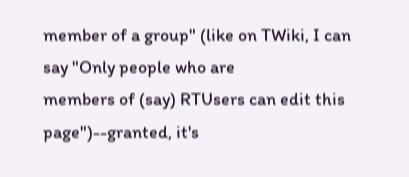member of a group" (like on TWiki, I can say "Only people who are
members of (say) RTUsers can edit this page")--granted, it's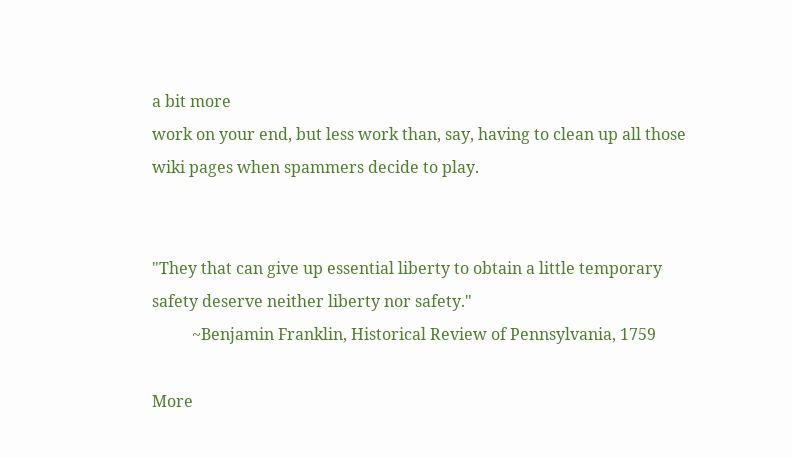a bit more
work on your end, but less work than, say, having to clean up all those
wiki pages when spammers decide to play.


"They that can give up essential liberty to obtain a little temporary
safety deserve neither liberty nor safety."
          ~Benjamin Franklin, Historical Review of Pennsylvania, 1759

More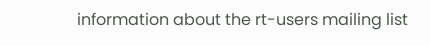information about the rt-users mailing list